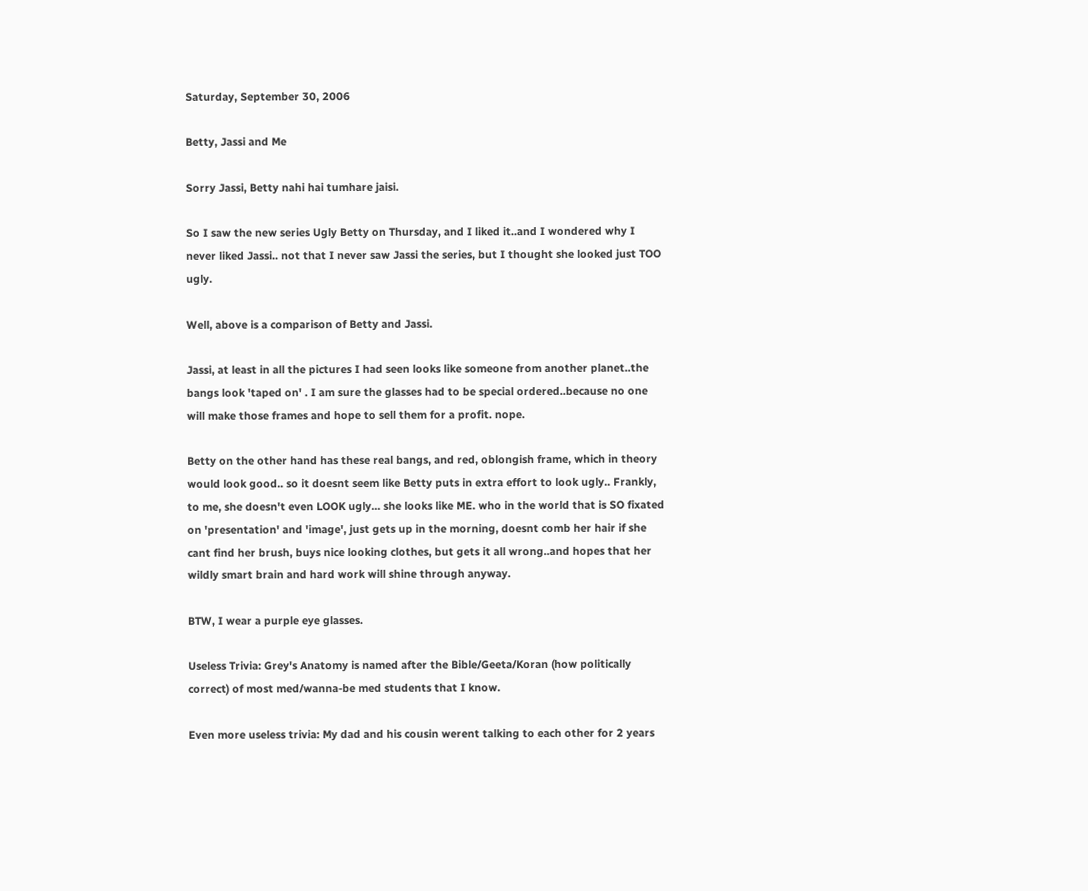Saturday, September 30, 2006

Betty, Jassi and Me

Sorry Jassi, Betty nahi hai tumhare jaisi.

So I saw the new series Ugly Betty on Thursday, and I liked it..and I wondered why I never liked Jassi.. not that I never saw Jassi the series, but I thought she looked just TOO ugly.

Well, above is a comparison of Betty and Jassi.

Jassi, at least in all the pictures I had seen looks like someone from another planet..the bangs look 'taped on' . I am sure the glasses had to be special ordered..because no one will make those frames and hope to sell them for a profit. nope.

Betty on the other hand has these real bangs, and red, oblongish frame, which in theory would look good.. so it doesnt seem like Betty puts in extra effort to look ugly.. Frankly, to me, she doesn't even LOOK ugly... she looks like ME. who in the world that is SO fixated on 'presentation' and 'image', just gets up in the morning, doesnt comb her hair if she cant find her brush, buys nice looking clothes, but gets it all wrong..and hopes that her wildly smart brain and hard work will shine through anyway.

BTW, I wear a purple eye glasses.

Useless Trivia: Grey's Anatomy is named after the Bible/Geeta/Koran (how politically correct) of most med/wanna-be med students that I know.

Even more useless trivia: My dad and his cousin werent talking to each other for 2 years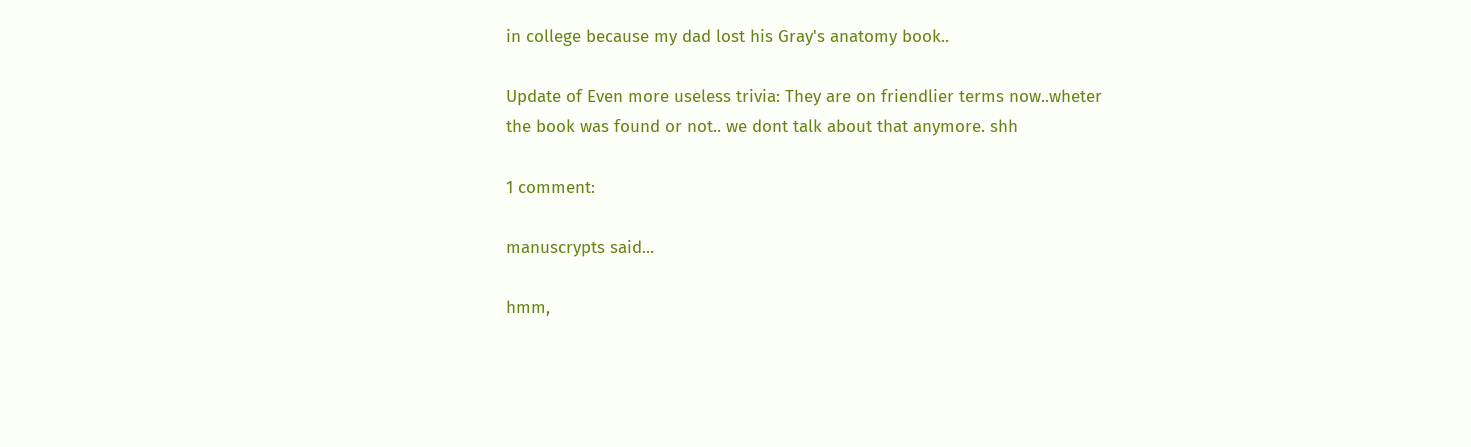in college because my dad lost his Gray's anatomy book..

Update of Even more useless trivia: They are on friendlier terms now..wheter the book was found or not.. we dont talk about that anymore. shh

1 comment:

manuscrypts said...

hmm,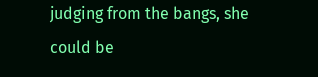judging from the bangs, she could be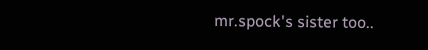mr.spock's sister too..